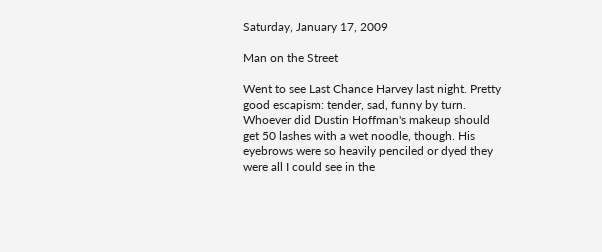Saturday, January 17, 2009

Man on the Street

Went to see Last Chance Harvey last night. Pretty good escapism: tender, sad, funny by turn. Whoever did Dustin Hoffman's makeup should get 50 lashes with a wet noodle, though. His eyebrows were so heavily penciled or dyed they were all I could see in the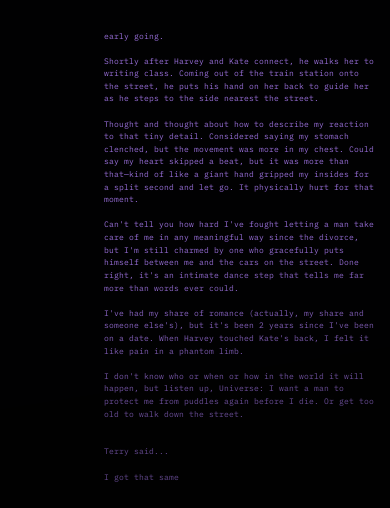early going.

Shortly after Harvey and Kate connect, he walks her to writing class. Coming out of the train station onto the street, he puts his hand on her back to guide her as he steps to the side nearest the street.

Thought and thought about how to describe my reaction to that tiny detail. Considered saying my stomach clenched, but the movement was more in my chest. Could say my heart skipped a beat, but it was more than that—kind of like a giant hand gripped my insides for a split second and let go. It physically hurt for that moment.

Can't tell you how hard I've fought letting a man take care of me in any meaningful way since the divorce, but I'm still charmed by one who gracefully puts himself between me and the cars on the street. Done right, it's an intimate dance step that tells me far more than words ever could.

I've had my share of romance (actually, my share and someone else's), but it's been 2 years since I've been on a date. When Harvey touched Kate's back, I felt it like pain in a phantom limb.

I don't know who or when or how in the world it will happen, but listen up, Universe: I want a man to protect me from puddles again before I die. Or get too old to walk down the street.


Terry said...

I got that same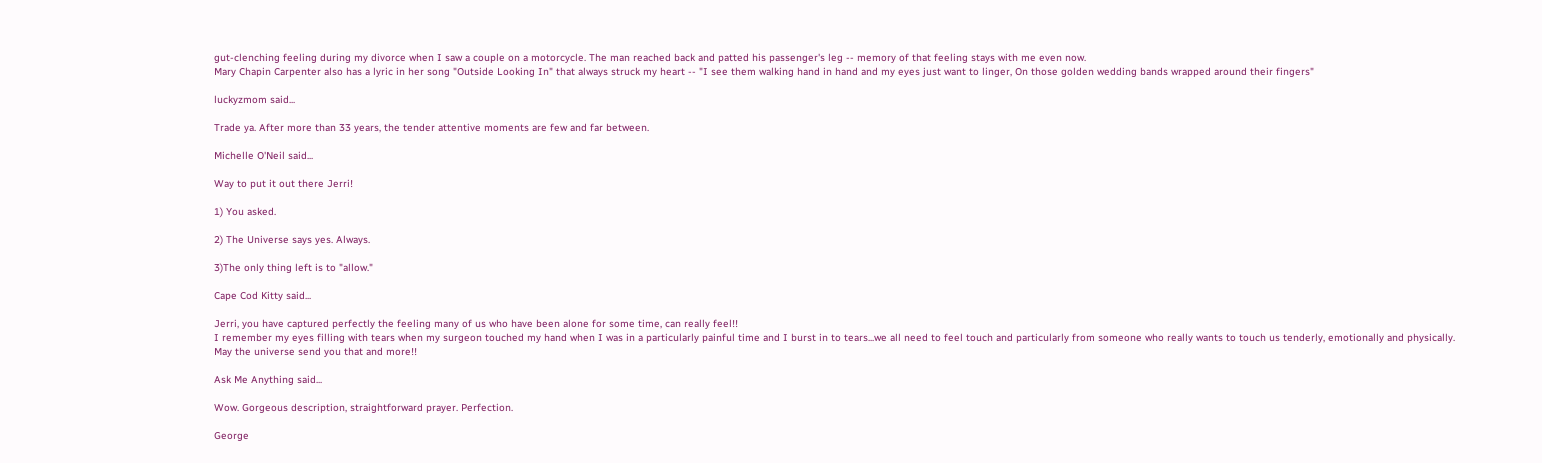gut-clenching feeling during my divorce when I saw a couple on a motorcycle. The man reached back and patted his passenger's leg -- memory of that feeling stays with me even now.
Mary Chapin Carpenter also has a lyric in her song "Outside Looking In" that always struck my heart -- "I see them walking hand in hand and my eyes just want to linger, On those golden wedding bands wrapped around their fingers"

luckyzmom said...

Trade ya. After more than 33 years, the tender attentive moments are few and far between.

Michelle O'Neil said...

Way to put it out there Jerri!

1) You asked.

2) The Universe says yes. Always.

3)The only thing left is to "allow."

Cape Cod Kitty said...

Jerri, you have captured perfectly the feeling many of us who have been alone for some time, can really feel!!
I remember my eyes filling with tears when my surgeon touched my hand when I was in a particularly painful time and I burst in to tears...we all need to feel touch and particularly from someone who really wants to touch us tenderly, emotionally and physically.
May the universe send you that and more!!

Ask Me Anything said...

Wow. Gorgeous description, straightforward prayer. Perfection.

George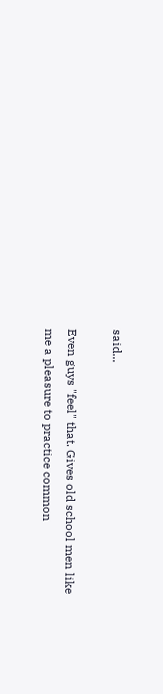said...

Even guys "feel" that. Gives old school men like me a pleasure to practice common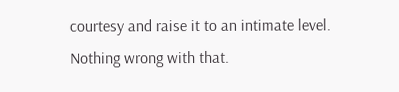courtesy and raise it to an intimate level. Nothing wrong with that.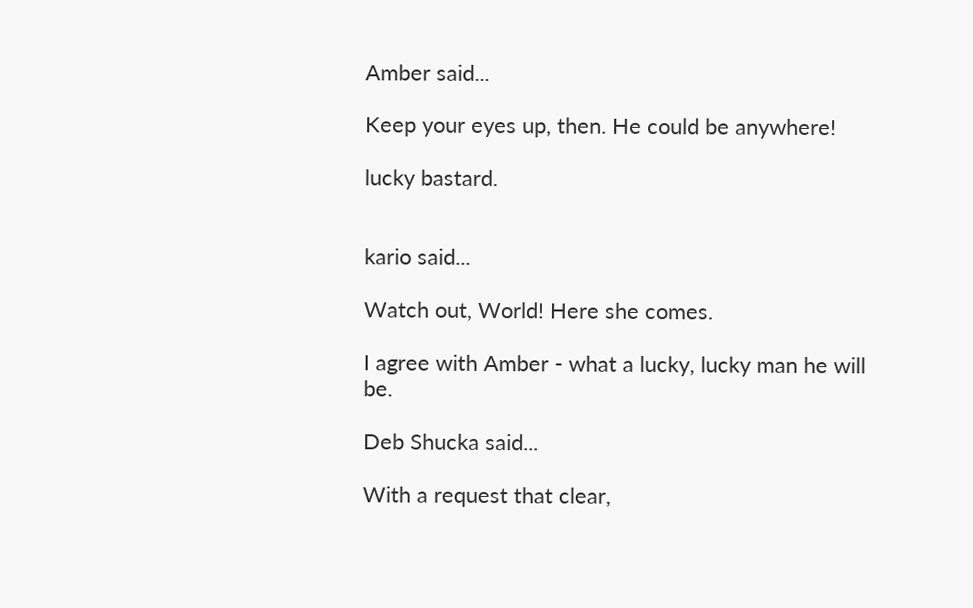Amber said...

Keep your eyes up, then. He could be anywhere!

lucky bastard.


kario said...

Watch out, World! Here she comes.

I agree with Amber - what a lucky, lucky man he will be.

Deb Shucka said...

With a request that clear,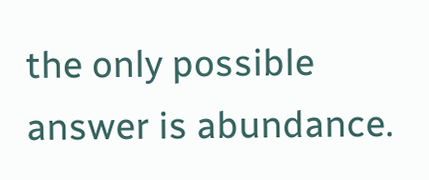the only possible answer is abundance.